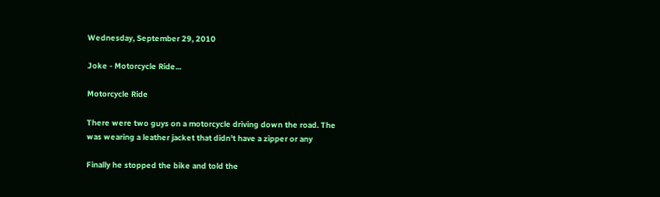Wednesday, September 29, 2010

Joke - Motorcycle Ride...

Motorcycle Ride

There were two guys on a motorcycle driving down the road. The
was wearing a leather jacket that didn't have a zipper or any

Finally he stopped the bike and told the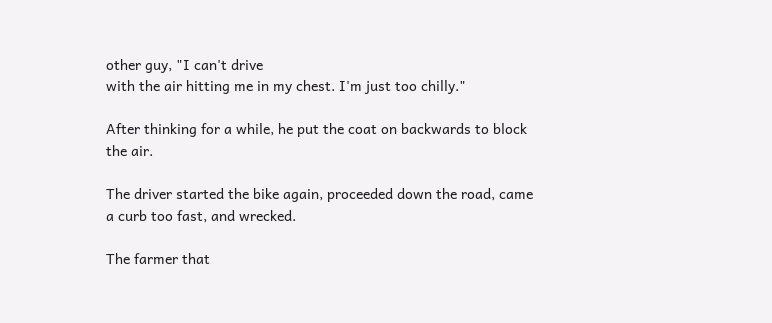other guy, "I can't drive
with the air hitting me in my chest. I'm just too chilly."

After thinking for a while, he put the coat on backwards to block
the air.

The driver started the bike again, proceeded down the road, came
a curb too fast, and wrecked.

The farmer that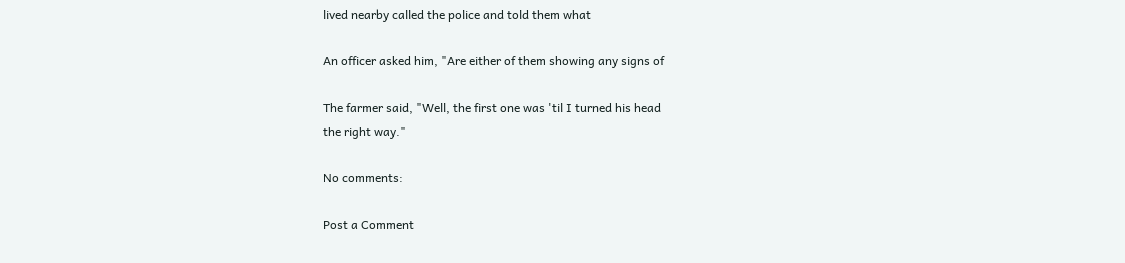lived nearby called the police and told them what

An officer asked him, "Are either of them showing any signs of

The farmer said, "Well, the first one was 'til I turned his head
the right way."

No comments:

Post a Comment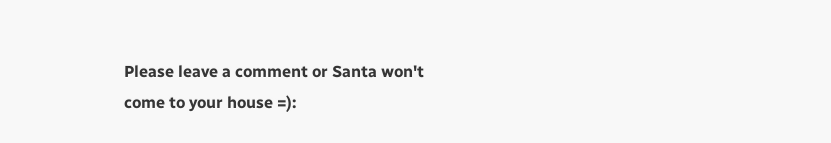Please leave a comment or Santa won't come to your house =):